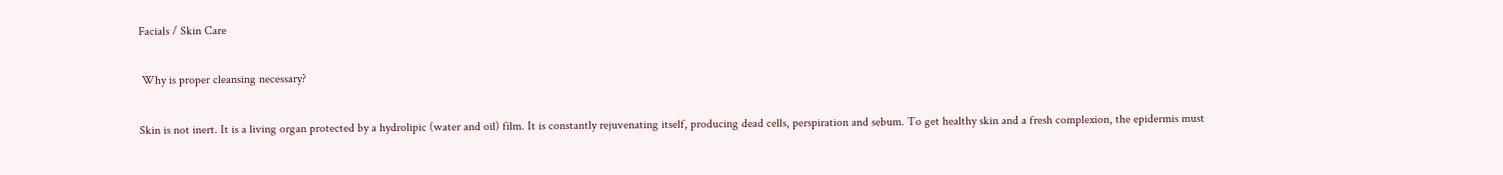Facials / Skin Care

 Why is proper cleansing necessary?

Skin is not inert. It is a living organ protected by a hydrolipic (water and oil) film. It is constantly rejuvenating itself, producing dead cells, perspiration and sebum. To get healthy skin and a fresh complexion, the epidermis must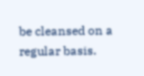be cleansed on a regular basis.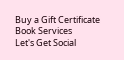Buy a Gift Certificate Book Services
Let's Get Social